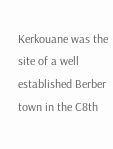Kerkouane was the site of a well established Berber town in the C8th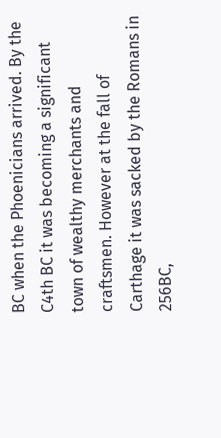BC when the Phoenicians arrived. By the C4th BC it was becoming a significant town of wealthy merchants and craftsmen. However at the fall of Carthage it was sacked by the Romans in 256BC,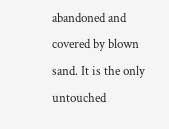abandoned and covered by blown sand. It is the only untouched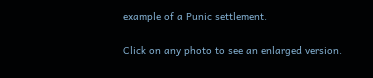example of a Punic settlement.

Click on any photo to see an enlarged version.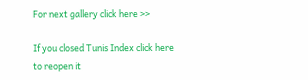For next gallery click here >>

If you closed Tunis Index click here to reopen it